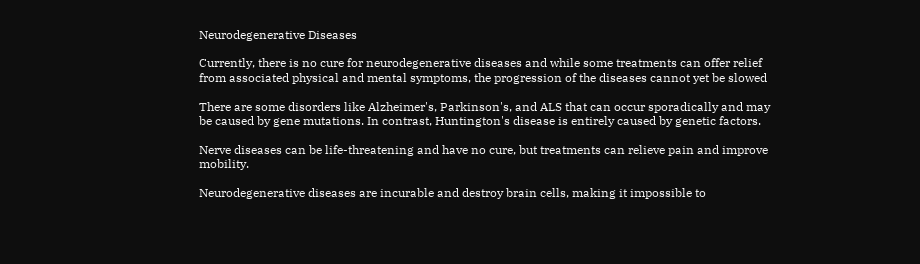Neurodegenerative Diseases

Currently, there is no cure for neurodegenerative diseases and while some treatments can offer relief from associated physical and mental symptoms, the progression of the diseases cannot yet be slowed

There are some disorders like Alzheimer's, Parkinson's, and ALS that can occur sporadically and may be caused by gene mutations. In contrast, Huntington's disease is entirely caused by genetic factors.

Nerve diseases can be life-threatening and have no cure, but treatments can relieve pain and improve mobility.

Neurodegenerative diseases are incurable and destroy brain cells, making it impossible to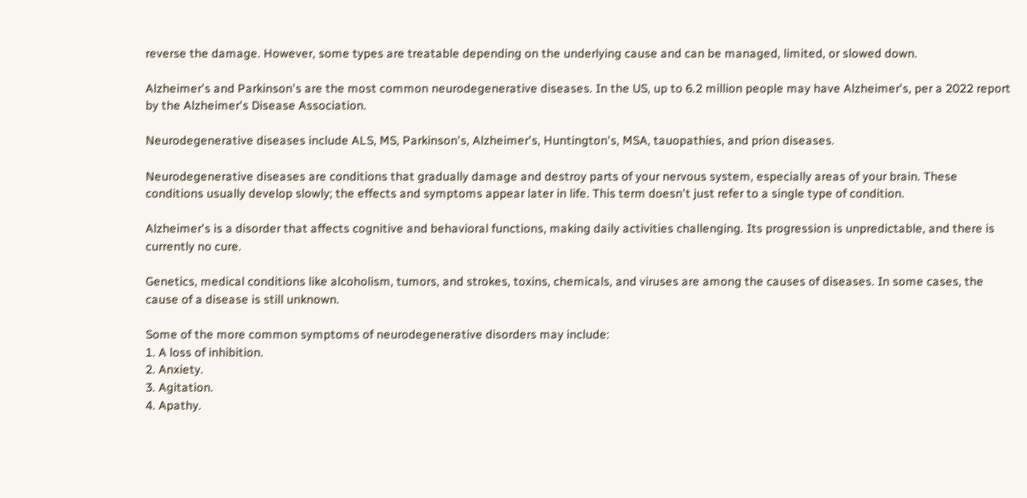reverse the damage. However, some types are treatable depending on the underlying cause and can be managed, limited, or slowed down.

Alzheimer's and Parkinson's are the most common neurodegenerative diseases. In the US, up to 6.2 million people may have Alzheimer's, per a 2022 report by the Alzheimer's Disease Association.

Neurodegenerative diseases include ALS, MS, Parkinson's, Alzheimer's, Huntington's, MSA, tauopathies, and prion diseases.

Neurodegenerative diseases are conditions that gradually damage and destroy parts of your nervous system, especially areas of your brain. These conditions usually develop slowly; the effects and symptoms appear later in life. This term doesn't just refer to a single type of condition.

Alzheimer's is a disorder that affects cognitive and behavioral functions, making daily activities challenging. Its progression is unpredictable, and there is currently no cure.

Genetics, medical conditions like alcoholism, tumors, and strokes, toxins, chemicals, and viruses are among the causes of diseases. In some cases, the cause of a disease is still unknown.

Some of the more common symptoms of neurodegenerative disorders may include:
1. A loss of inhibition.
2. Anxiety.
3. Agitation.
4. Apathy.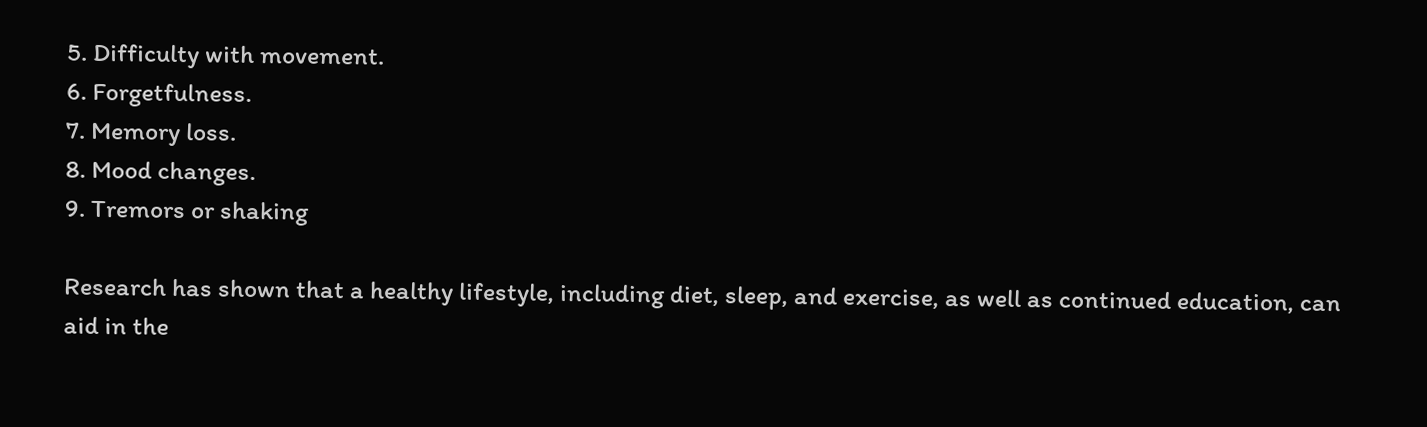5. Difficulty with movement.
6. Forgetfulness.
7. Memory loss.
8. Mood changes.
9. Tremors or shaking

Research has shown that a healthy lifestyle, including diet, sleep, and exercise, as well as continued education, can aid in the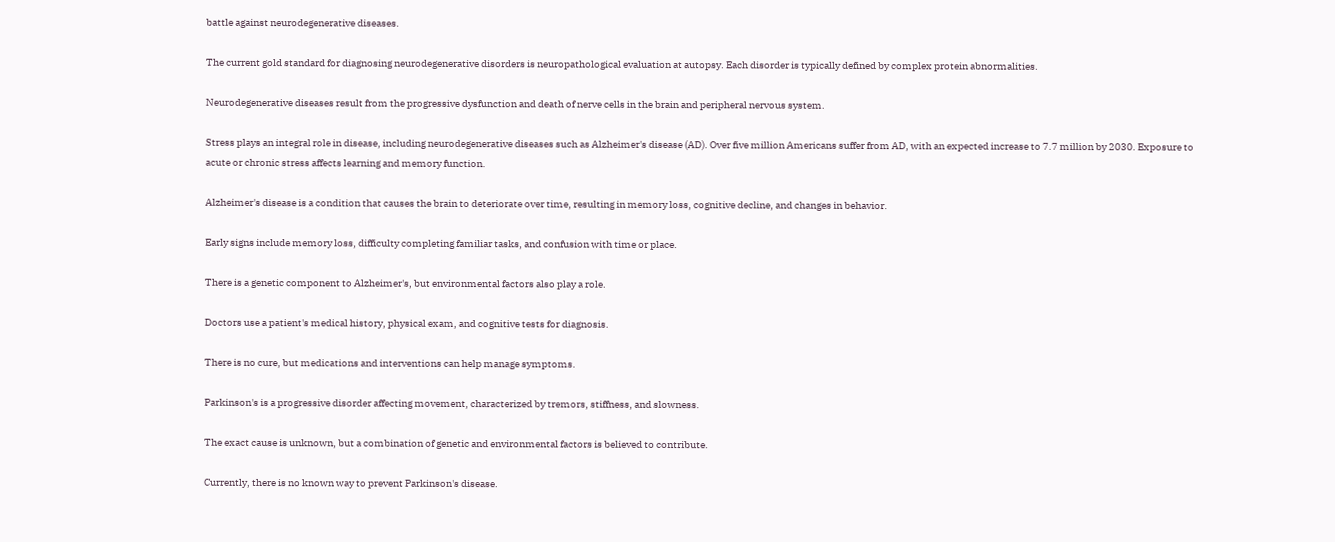battle against neurodegenerative diseases.

The current gold standard for diagnosing neurodegenerative disorders is neuropathological evaluation at autopsy. Each disorder is typically defined by complex protein abnormalities.

Neurodegenerative diseases result from the progressive dysfunction and death of nerve cells in the brain and peripheral nervous system.

Stress plays an integral role in disease, including neurodegenerative diseases such as Alzheimer's disease (AD). Over five million Americans suffer from AD, with an expected increase to 7.7 million by 2030. Exposure to acute or chronic stress affects learning and memory function.

Alzheimer's disease is a condition that causes the brain to deteriorate over time, resulting in memory loss, cognitive decline, and changes in behavior.

Early signs include memory loss, difficulty completing familiar tasks, and confusion with time or place.

There is a genetic component to Alzheimer's, but environmental factors also play a role.

Doctors use a patient's medical history, physical exam, and cognitive tests for diagnosis.

There is no cure, but medications and interventions can help manage symptoms.

Parkinson's is a progressive disorder affecting movement, characterized by tremors, stiffness, and slowness.

The exact cause is unknown, but a combination of genetic and environmental factors is believed to contribute.

Currently, there is no known way to prevent Parkinson's disease.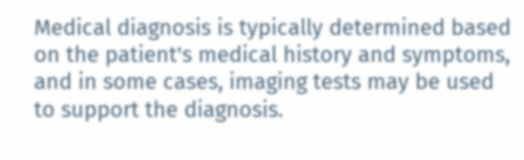Medical diagnosis is typically determined based on the patient's medical history and symptoms, and in some cases, imaging tests may be used to support the diagnosis.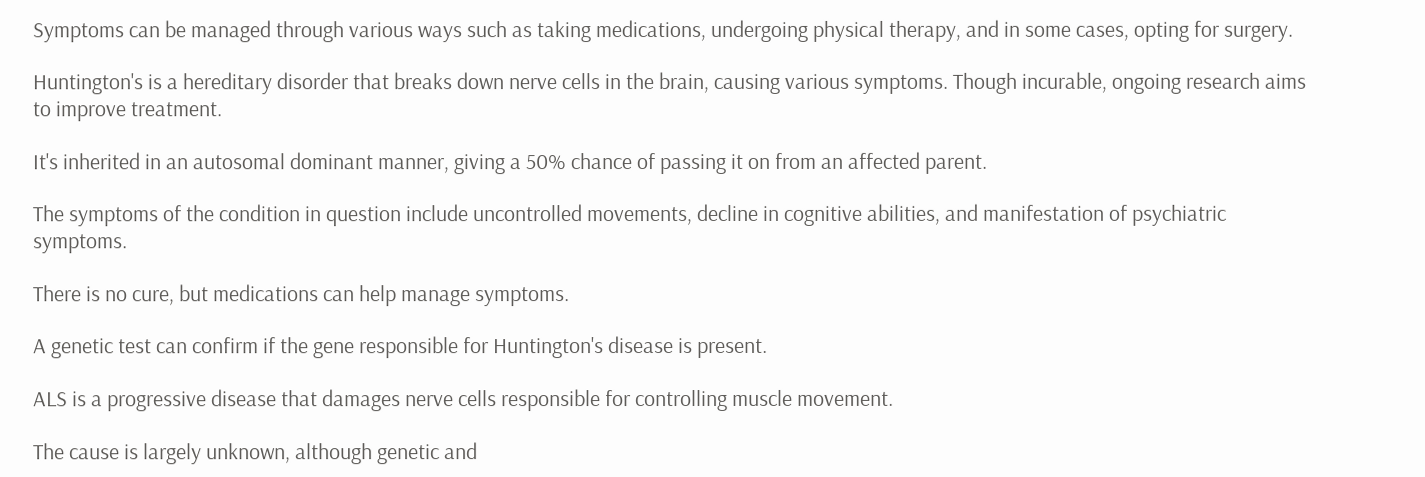Symptoms can be managed through various ways such as taking medications, undergoing physical therapy, and in some cases, opting for surgery.

Huntington's is a hereditary disorder that breaks down nerve cells in the brain, causing various symptoms. Though incurable, ongoing research aims to improve treatment.

It's inherited in an autosomal dominant manner, giving a 50% chance of passing it on from an affected parent.

The symptoms of the condition in question include uncontrolled movements, decline in cognitive abilities, and manifestation of psychiatric symptoms.

There is no cure, but medications can help manage symptoms.

A genetic test can confirm if the gene responsible for Huntington's disease is present.

ALS is a progressive disease that damages nerve cells responsible for controlling muscle movement.

The cause is largely unknown, although genetic and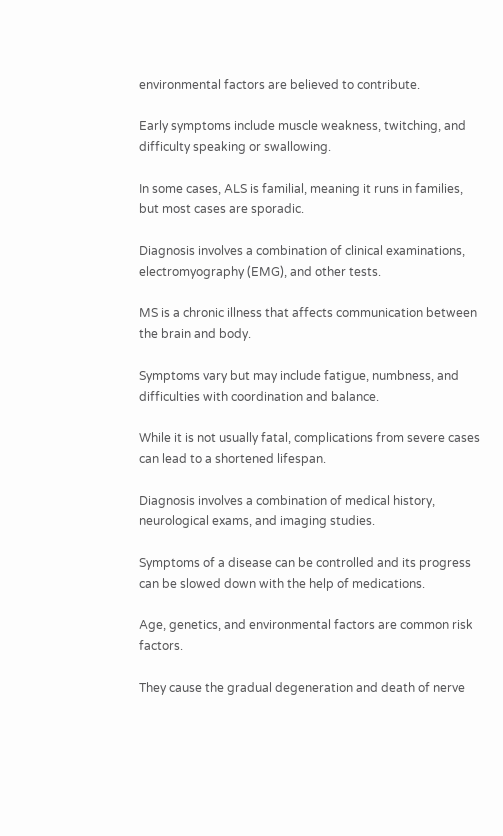environmental factors are believed to contribute.

Early symptoms include muscle weakness, twitching, and difficulty speaking or swallowing.

In some cases, ALS is familial, meaning it runs in families, but most cases are sporadic.

Diagnosis involves a combination of clinical examinations, electromyography (EMG), and other tests.

MS is a chronic illness that affects communication between the brain and body.

Symptoms vary but may include fatigue, numbness, and difficulties with coordination and balance.

While it is not usually fatal, complications from severe cases can lead to a shortened lifespan.

Diagnosis involves a combination of medical history, neurological exams, and imaging studies.

Symptoms of a disease can be controlled and its progress can be slowed down with the help of medications.

Age, genetics, and environmental factors are common risk factors.

They cause the gradual degeneration and death of nerve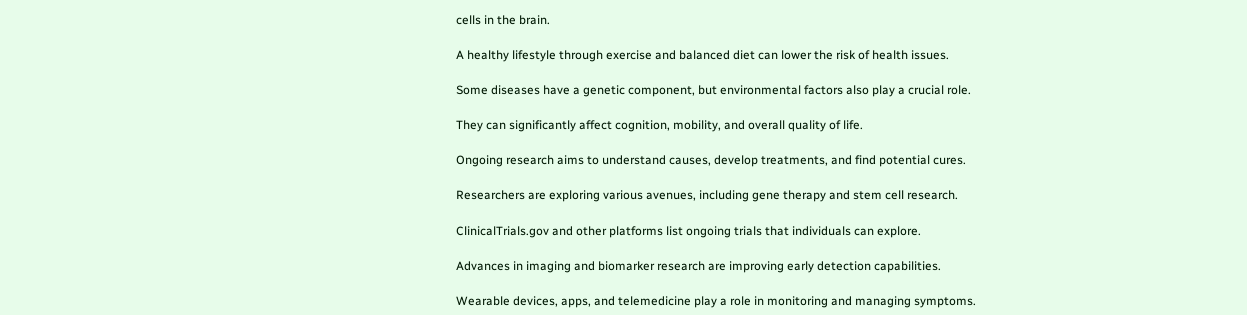cells in the brain.

A healthy lifestyle through exercise and balanced diet can lower the risk of health issues.

Some diseases have a genetic component, but environmental factors also play a crucial role.

They can significantly affect cognition, mobility, and overall quality of life.

Ongoing research aims to understand causes, develop treatments, and find potential cures.

Researchers are exploring various avenues, including gene therapy and stem cell research.

ClinicalTrials.gov and other platforms list ongoing trials that individuals can explore.

Advances in imaging and biomarker research are improving early detection capabilities.

Wearable devices, apps, and telemedicine play a role in monitoring and managing symptoms.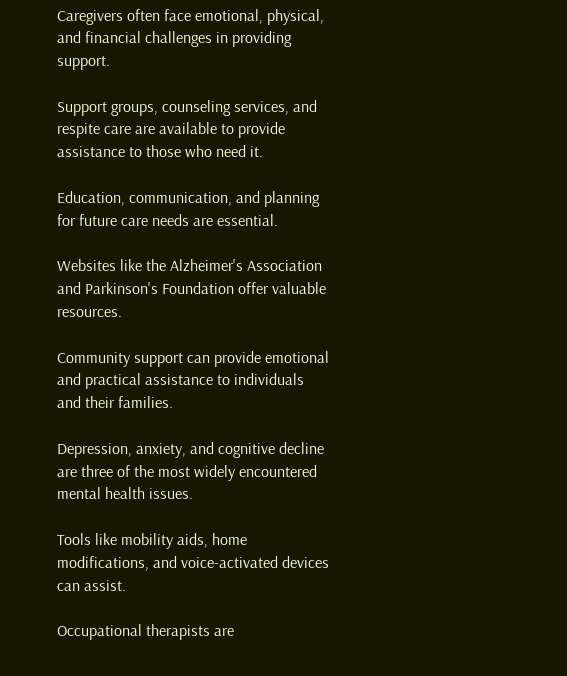Caregivers often face emotional, physical, and financial challenges in providing support.

Support groups, counseling services, and respite care are available to provide assistance to those who need it.

Education, communication, and planning for future care needs are essential.

Websites like the Alzheimer's Association and Parkinson's Foundation offer valuable resources.

Community support can provide emotional and practical assistance to individuals and their families.

Depression, anxiety, and cognitive decline are three of the most widely encountered mental health issues.

Tools like mobility aids, home modifications, and voice-activated devices can assist.

Occupational therapists are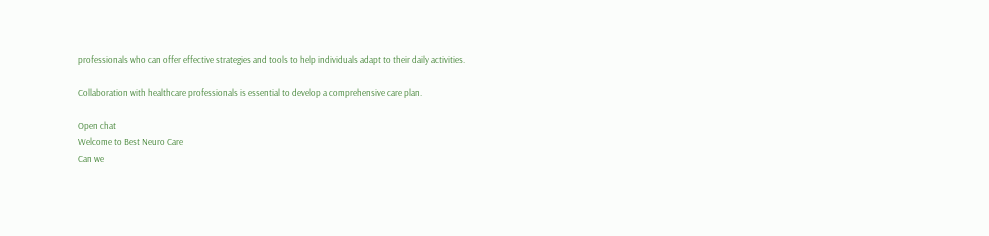professionals who can offer effective strategies and tools to help individuals adapt to their daily activities.

Collaboration with healthcare professionals is essential to develop a comprehensive care plan.

Open chat
Welcome to Best Neuro Care
Can we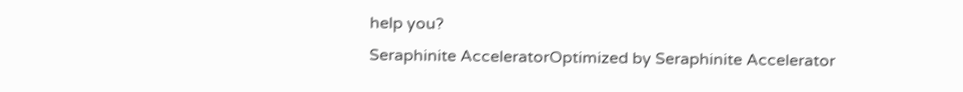help you?
Seraphinite AcceleratorOptimized by Seraphinite Accelerator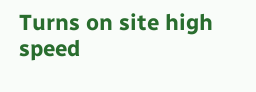Turns on site high speed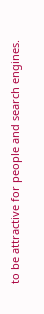to be attractive for people and search engines.